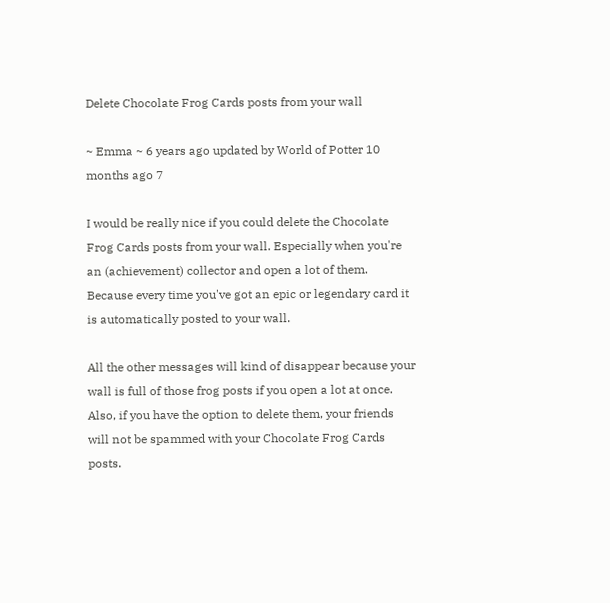Delete Chocolate Frog Cards posts from your wall

~ Emma ~ 6 years ago updated by World of Potter 10 months ago 7

I would be really nice if you could delete the Chocolate Frog Cards posts from your wall. Especially when you're an (achievement) collector and open a lot of them. Because every time you've got an epic or legendary card it is automatically posted to your wall.

All the other messages will kind of disappear because your wall is full of those frog posts if you open a lot at once. Also, if you have the option to delete them, your friends will not be spammed with your Chocolate Frog Cards posts.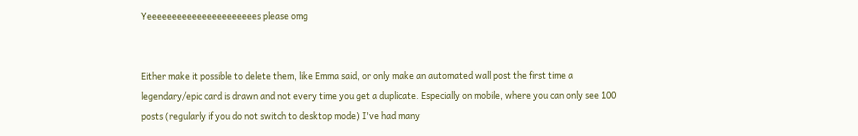Yeeeeeeeeeeeeeeeeeeeeees please omg


Either make it possible to delete them, like Emma said, or only make an automated wall post the first time a legendary/epic card is drawn and not every time you get a duplicate. Especially on mobile, where you can only see 100 posts (regularly if you do not switch to desktop mode) I've had many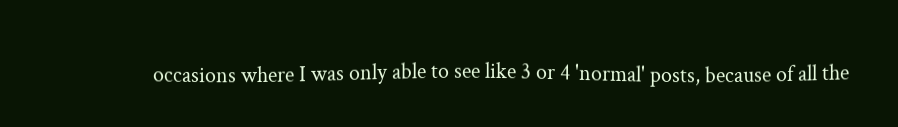occasions where I was only able to see like 3 or 4 'normal' posts, because of all the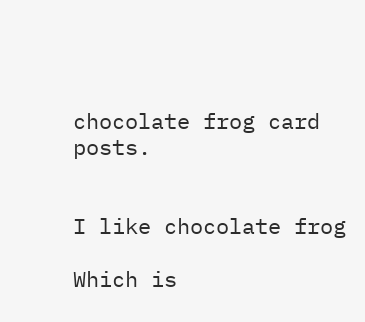chocolate frog card posts.


I like chocolate frog

Which is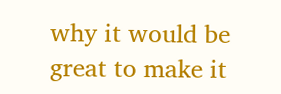why it would be great to make it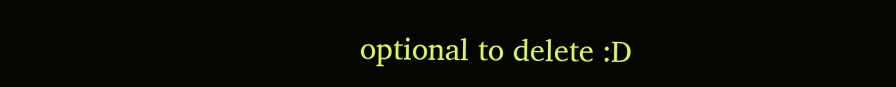optional to delete :D